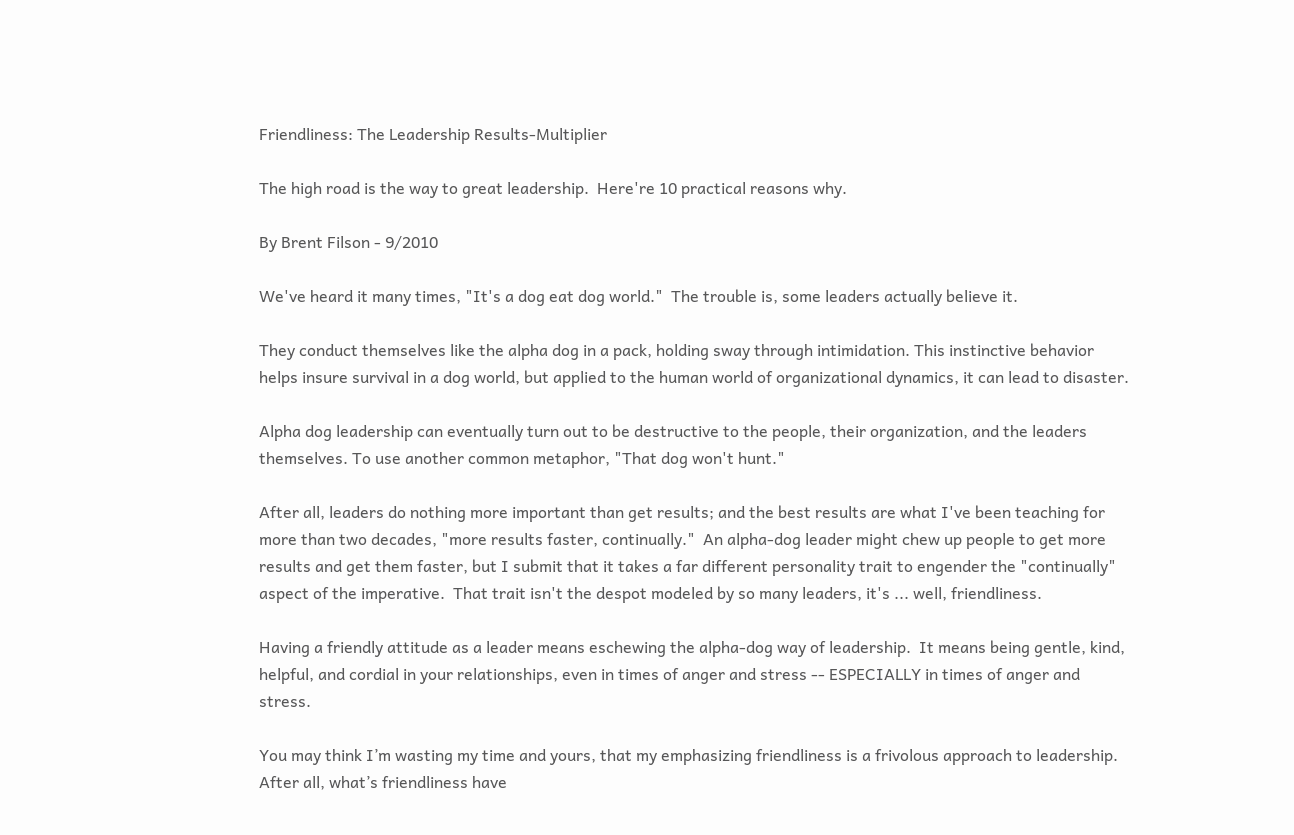Friendliness: The Leadership Results-Multiplier

The high road is the way to great leadership.  Here're 10 practical reasons why.

By Brent Filson - 9/2010

We've heard it many times, "It's a dog eat dog world."  The trouble is, some leaders actually believe it.

They conduct themselves like the alpha dog in a pack, holding sway through intimidation. This instinctive behavior helps insure survival in a dog world, but applied to the human world of organizational dynamics, it can lead to disaster.

Alpha dog leadership can eventually turn out to be destructive to the people, their organization, and the leaders themselves. To use another common metaphor, "That dog won't hunt."

After all, leaders do nothing more important than get results; and the best results are what I've been teaching for more than two decades, "more results faster, continually."  An alpha-dog leader might chew up people to get more results and get them faster, but I submit that it takes a far different personality trait to engender the "continually" aspect of the imperative.  That trait isn't the despot modeled by so many leaders, it's ... well, friendliness.

Having a friendly attitude as a leader means eschewing the alpha-dog way of leadership.  It means being gentle, kind, helpful, and cordial in your relationships, even in times of anger and stress -- ESPECIALLY in times of anger and stress.

You may think I’m wasting my time and yours, that my emphasizing friendliness is a frivolous approach to leadership.  After all, what’s friendliness have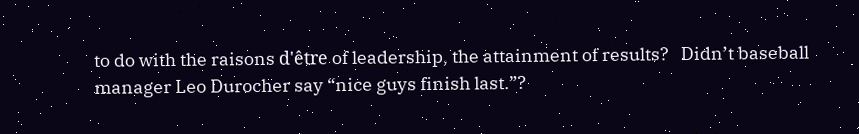to do with the raisons d'être of leadership, the attainment of results?   Didn’t baseball manager Leo Durocher say “nice guys finish last.”?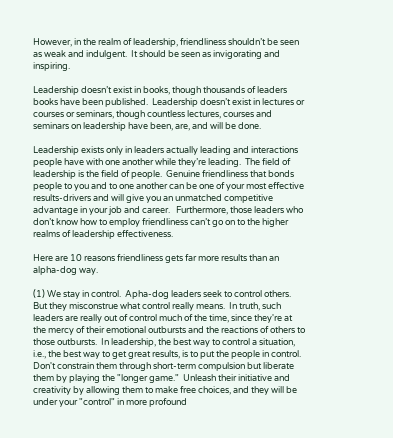However, in the realm of leadership, friendliness shouldn’t be seen as weak and indulgent.  It should be seen as invigorating and inspiring.

Leadership doesn’t exist in books, though thousands of leaders books have been published.  Leadership doesn’t exist in lectures or courses or seminars, though countless lectures, courses and seminars on leadership have been, are, and will be done.

Leadership exists only in leaders actually leading and interactions people have with one another while they’re leading.  The field of leadership is the field of people.  Genuine friendliness that bonds people to you and to one another can be one of your most effective results-drivers and will give you an unmatched competitive advantage in your job and career.   Furthermore, those leaders who don’t know how to employ friendliness can’t go on to the higher realms of leadership effectiveness.

Here are 10 reasons friendliness gets far more results than an alpha-dog way.

(1) We stay in control.  Apha-dog leaders seek to control others.  But they misconstrue what control really means.  In truth, such leaders are really out of control much of the time, since they're at the mercy of their emotional outbursts and the reactions of others to those outbursts.  In leadership, the best way to control a situation, i.e., the best way to get great results, is to put the people in control.  Don't constrain them through short-term compulsion but liberate them by playing the "longer game."  Unleash their initiative and creativity by allowing them to make free choices, and they will be under your "control" in more profound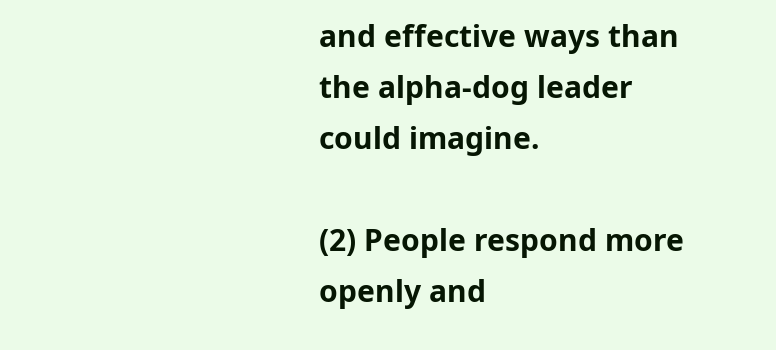and effective ways than the alpha-dog leader could imagine.

(2) People respond more openly and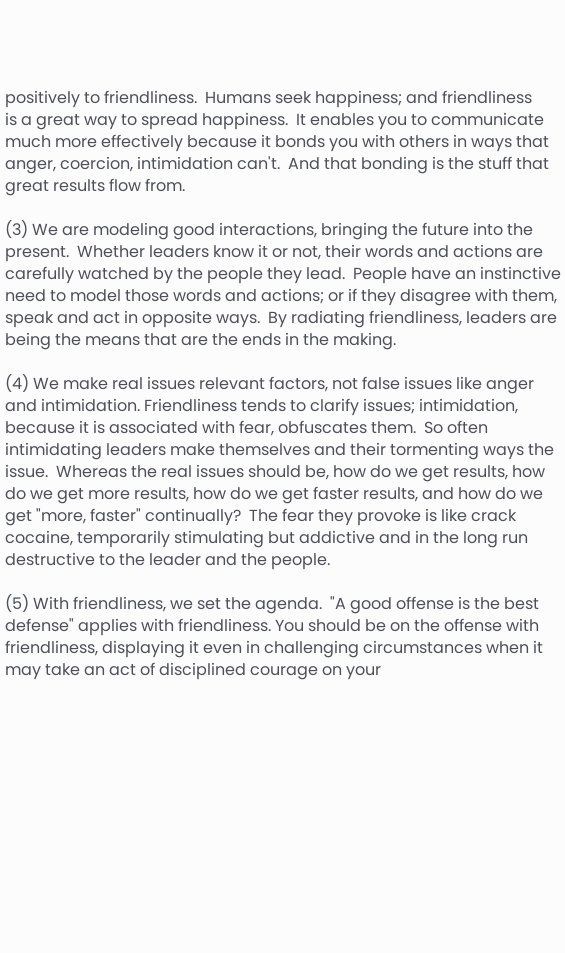positively to friendliness.  Humans seek happiness; and friendliness
is a great way to spread happiness.  It enables you to communicate much more effectively because it bonds you with others in ways that anger, coercion, intimidation can't.  And that bonding is the stuff that great results flow from.

(3) We are modeling good interactions, bringing the future into the present.  Whether leaders know it or not, their words and actions are carefully watched by the people they lead.  People have an instinctive need to model those words and actions; or if they disagree with them, speak and act in opposite ways.  By radiating friendliness, leaders are being the means that are the ends in the making.

(4) We make real issues relevant factors, not false issues like anger and intimidation. Friendliness tends to clarify issues; intimidation, because it is associated with fear, obfuscates them.  So often intimidating leaders make themselves and their tormenting ways the issue.  Whereas the real issues should be, how do we get results, how do we get more results, how do we get faster results, and how do we get "more, faster" continually?  The fear they provoke is like crack cocaine, temporarily stimulating but addictive and in the long run destructive to the leader and the people.

(5) With friendliness, we set the agenda.  "A good offense is the best defense" applies with friendliness. You should be on the offense with friendliness, displaying it even in challenging circumstances when it may take an act of disciplined courage on your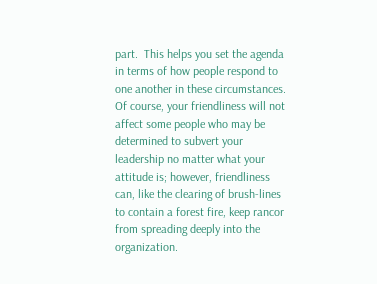part.  This helps you set the agenda in terms of how people respond to one another in these circumstances. Of course, your friendliness will not affect some people who may be determined to subvert your leadership no matter what your attitude is; however, friendliness can, like the clearing of brush-lines to contain a forest fire, keep rancor from spreading deeply into the organization.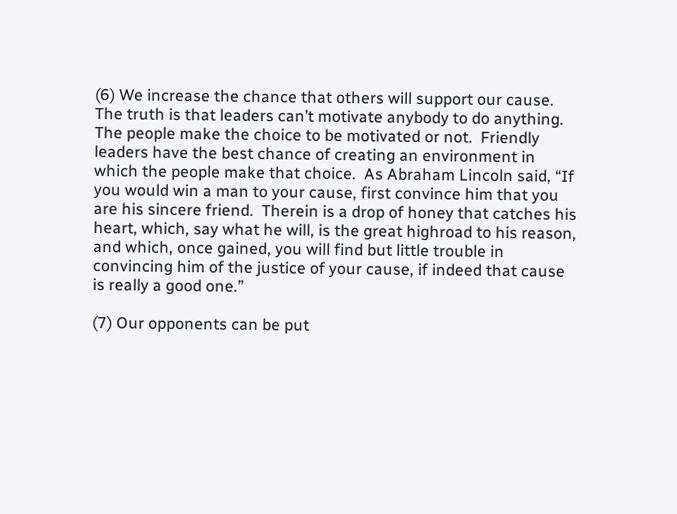(6) We increase the chance that others will support our cause.  The truth is that leaders can’t motivate anybody to do anything. The people make the choice to be motivated or not.  Friendly leaders have the best chance of creating an environment in which the people make that choice.  As Abraham Lincoln said, “If you would win a man to your cause, first convince him that you are his sincere friend.  Therein is a drop of honey that catches his heart, which, say what he will, is the great highroad to his reason, and which, once gained, you will find but little trouble in convincing him of the justice of your cause, if indeed that cause is really a good one.”

(7) Our opponents can be put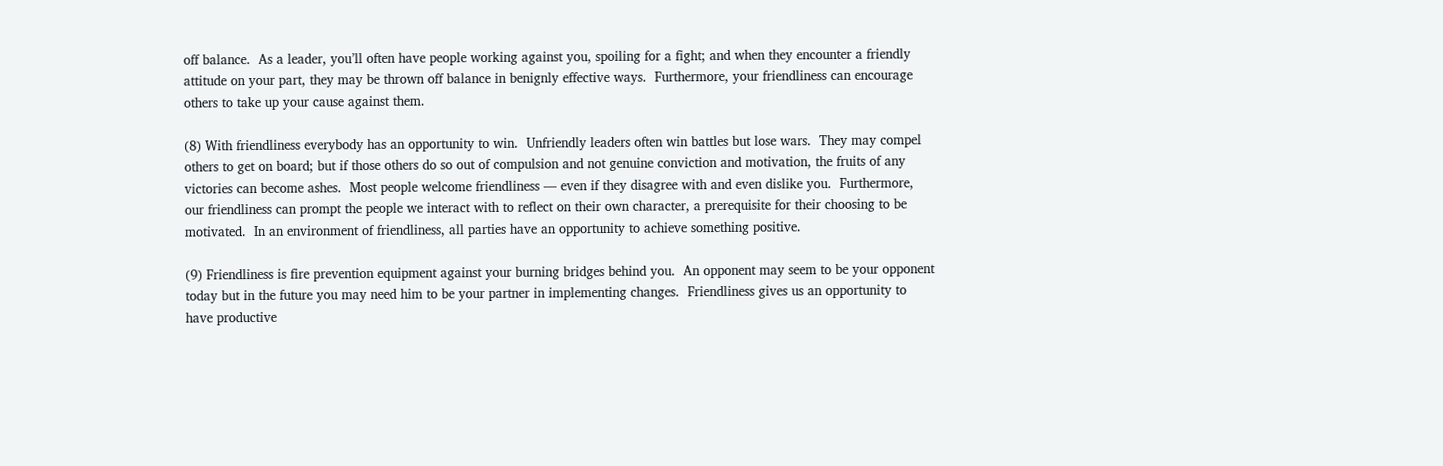off balance.  As a leader, you’ll often have people working against you, spoiling for a fight; and when they encounter a friendly attitude on your part, they may be thrown off balance in benignly effective ways.  Furthermore, your friendliness can encourage others to take up your cause against them.

(8) With friendliness everybody has an opportunity to win.  Unfriendly leaders often win battles but lose wars.  They may compel others to get on board; but if those others do so out of compulsion and not genuine conviction and motivation, the fruits of any victories can become ashes.  Most people welcome friendliness — even if they disagree with and even dislike you.  Furthermore, our friendliness can prompt the people we interact with to reflect on their own character, a prerequisite for their choosing to be motivated.  In an environment of friendliness, all parties have an opportunity to achieve something positive.

(9) Friendliness is fire prevention equipment against your burning bridges behind you.  An opponent may seem to be your opponent today but in the future you may need him to be your partner in implementing changes.  Friendliness gives us an opportunity to have productive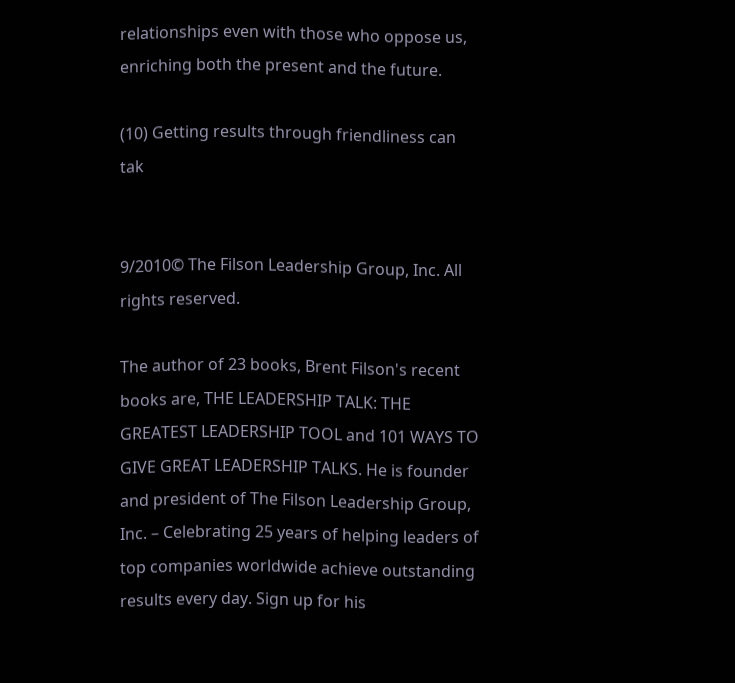relationships even with those who oppose us, enriching both the present and the future.

(10) Getting results through friendliness can tak


9/2010© The Filson Leadership Group, Inc. All rights reserved.

The author of 23 books, Brent Filson's recent books are, THE LEADERSHIP TALK: THE GREATEST LEADERSHIP TOOL and 101 WAYS TO GIVE GREAT LEADERSHIP TALKS. He is founder and president of The Filson Leadership Group, Inc. – Celebrating 25 years of helping leaders of top companies worldwide achieve outstanding results every day. Sign up for his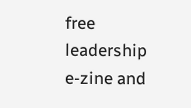free leadership e-zine and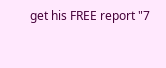get his FREE report "7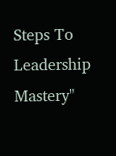Steps To Leadership Mastery"